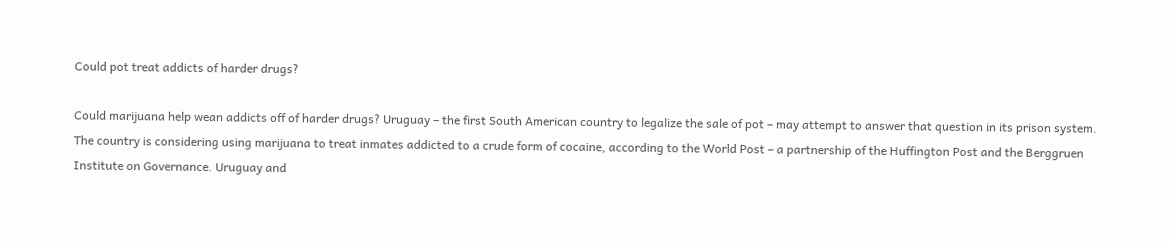Could pot treat addicts of harder drugs?

Could marijuana help wean addicts off of harder drugs? Uruguay – the first South American country to legalize the sale of pot – may attempt to answer that question in its prison system.
The country is considering using marijuana to treat inmates addicted to a crude form of cocaine, according to the World Post – a partnership of the Huffington Post and the Berggruen Institute on Governance. Uruguay and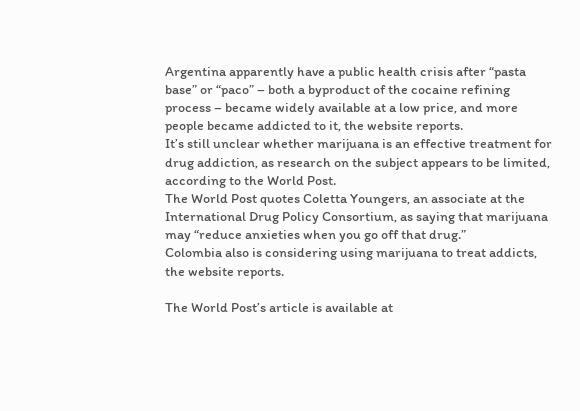Argentina apparently have a public health crisis after “pasta base” or “paco” – both a byproduct of the cocaine refining process – became widely available at a low price, and more people became addicted to it, the website reports.
It’s still unclear whether marijuana is an effective treatment for drug addiction, as research on the subject appears to be limited, according to the World Post.
The World Post quotes Coletta Youngers, an associate at the International Drug Policy Consortium, as saying that marijuana may “reduce anxieties when you go off that drug.”
Colombia also is considering using marijuana to treat addicts, the website reports.

The World Post’s article is available at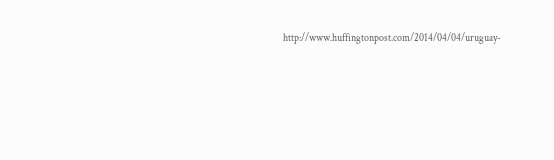http://www.huffingtonpost.com/2014/04/04/uruguay-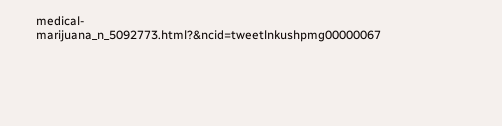medical-marijuana_n_5092773.html?&ncid=tweetlnkushpmg00000067